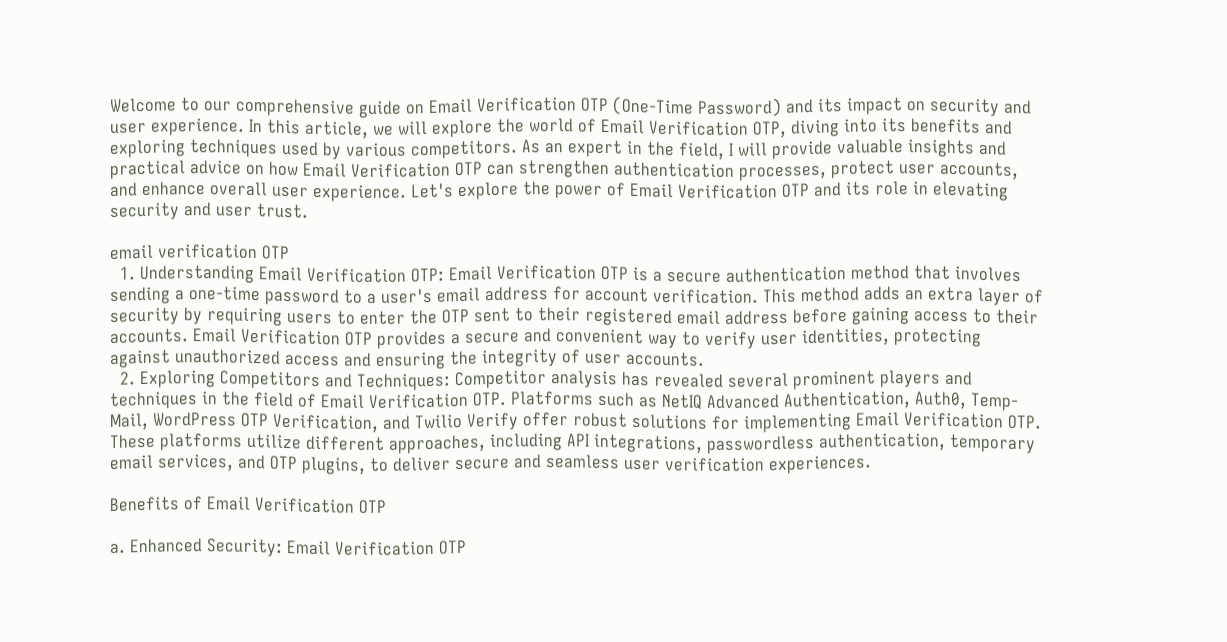Welcome to our comprehensive guide on Email Verification OTP (One-Time Password) and its impact on security and user experience. In this article, we will explore the world of Email Verification OTP, diving into its benefits and exploring techniques used by various competitors. As an expert in the field, I will provide valuable insights and practical advice on how Email Verification OTP can strengthen authentication processes, protect user accounts, and enhance overall user experience. Let's explore the power of Email Verification OTP and its role in elevating security and user trust.

email verification OTP
  1. Understanding Email Verification OTP: Email Verification OTP is a secure authentication method that involves sending a one-time password to a user's email address for account verification. This method adds an extra layer of security by requiring users to enter the OTP sent to their registered email address before gaining access to their accounts. Email Verification OTP provides a secure and convenient way to verify user identities, protecting against unauthorized access and ensuring the integrity of user accounts.
  2. Exploring Competitors and Techniques: Competitor analysis has revealed several prominent players and techniques in the field of Email Verification OTP. Platforms such as NetIQ Advanced Authentication, Auth0, Temp-Mail, WordPress OTP Verification, and Twilio Verify offer robust solutions for implementing Email Verification OTP. These platforms utilize different approaches, including API integrations, passwordless authentication, temporary email services, and OTP plugins, to deliver secure and seamless user verification experiences.

Benefits of Email Verification OTP

a. Enhanced Security: Email Verification OTP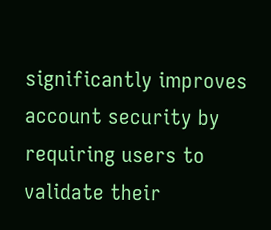significantly improves account security by requiring users to validate their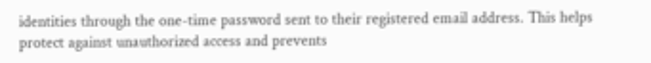identities through the one-time password sent to their registered email address. This helps protect against unauthorized access and prevents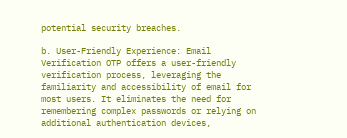potential security breaches.

b. User-Friendly Experience: Email Verification OTP offers a user-friendly verification process, leveraging the familiarity and accessibility of email for most users. It eliminates the need for remembering complex passwords or relying on additional authentication devices,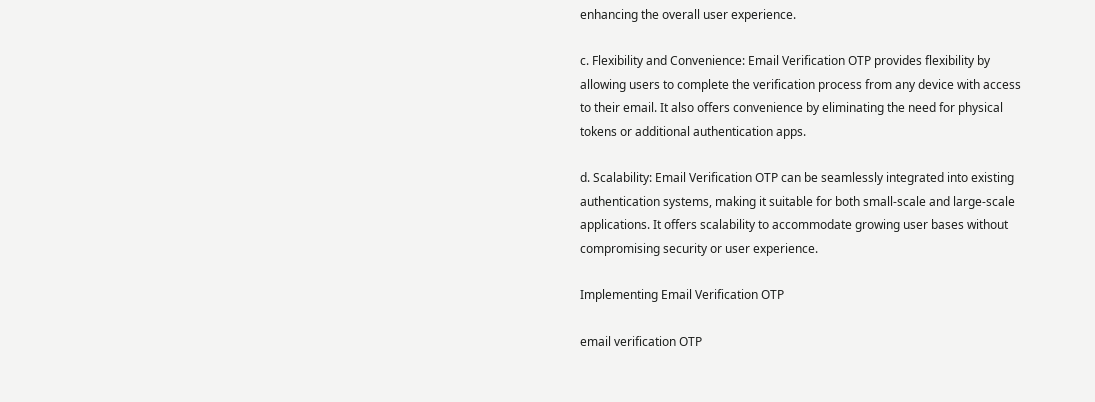enhancing the overall user experience.

c. Flexibility and Convenience: Email Verification OTP provides flexibility by allowing users to complete the verification process from any device with access to their email. It also offers convenience by eliminating the need for physical tokens or additional authentication apps.

d. Scalability: Email Verification OTP can be seamlessly integrated into existing authentication systems, making it suitable for both small-scale and large-scale applications. It offers scalability to accommodate growing user bases without compromising security or user experience.

Implementing Email Verification OTP

email verification OTP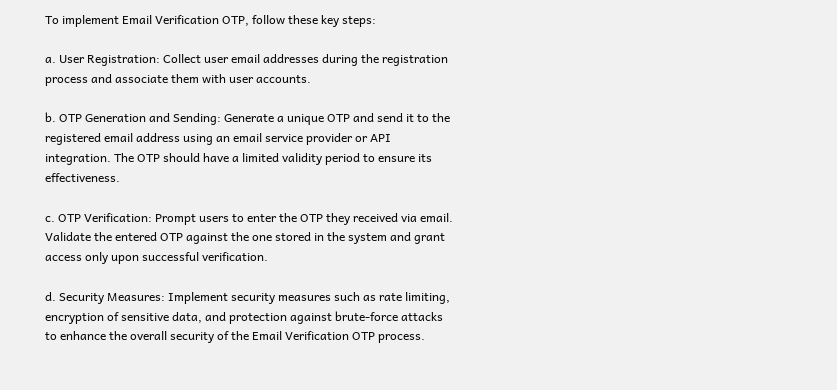To implement Email Verification OTP, follow these key steps:

a. User Registration: Collect user email addresses during the registration process and associate them with user accounts.

b. OTP Generation and Sending: Generate a unique OTP and send it to the registered email address using an email service provider or API integration. The OTP should have a limited validity period to ensure its effectiveness.

c. OTP Verification: Prompt users to enter the OTP they received via email. Validate the entered OTP against the one stored in the system and grant access only upon successful verification.

d. Security Measures: Implement security measures such as rate limiting, encryption of sensitive data, and protection against brute-force attacks to enhance the overall security of the Email Verification OTP process.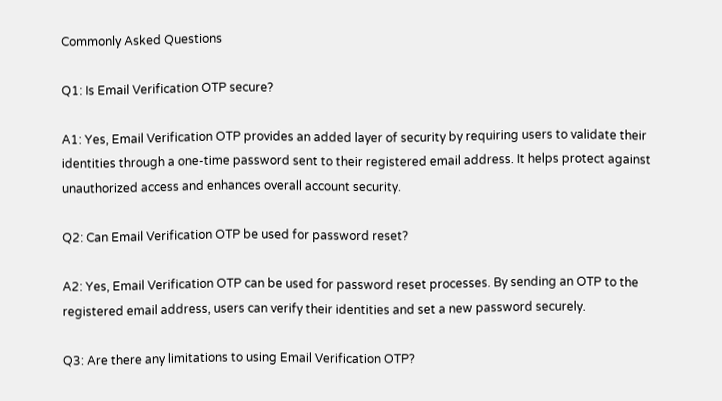Commonly Asked Questions

Q1: Is Email Verification OTP secure?

A1: Yes, Email Verification OTP provides an added layer of security by requiring users to validate their identities through a one-time password sent to their registered email address. It helps protect against unauthorized access and enhances overall account security.

Q2: Can Email Verification OTP be used for password reset?

A2: Yes, Email Verification OTP can be used for password reset processes. By sending an OTP to the registered email address, users can verify their identities and set a new password securely.

Q3: Are there any limitations to using Email Verification OTP?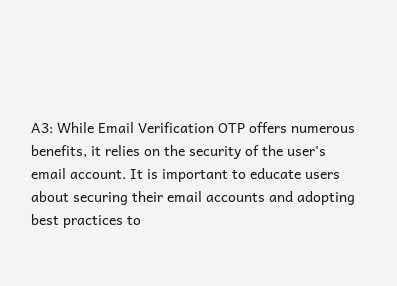A3: While Email Verification OTP offers numerous benefits, it relies on the security of the user's email account. It is important to educate users about securing their email accounts and adopting best practices to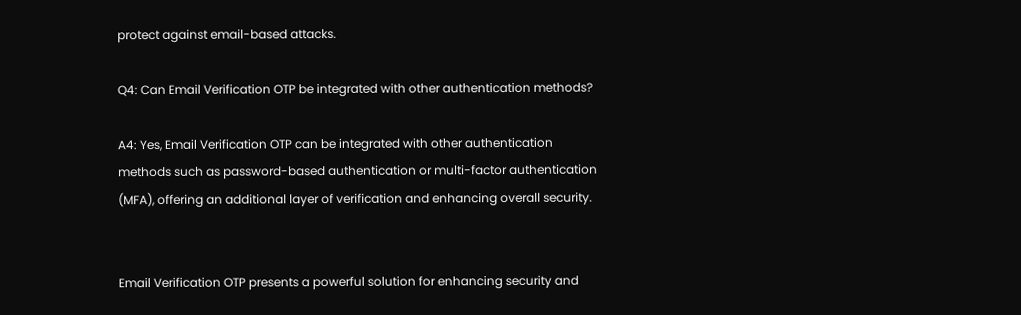protect against email-based attacks.

Q4: Can Email Verification OTP be integrated with other authentication methods?

A4: Yes, Email Verification OTP can be integrated with other authentication methods such as password-based authentication or multi-factor authentication (MFA), offering an additional layer of verification and enhancing overall security.


Email Verification OTP presents a powerful solution for enhancing security and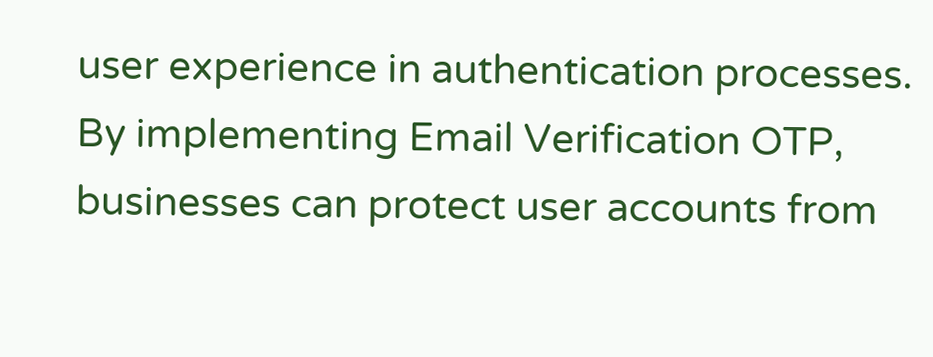user experience in authentication processes. By implementing Email Verification OTP, businesses can protect user accounts from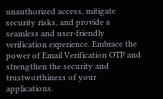unauthorized access, mitigate security risks, and provide a seamless and user-friendly verification experience. Embrace the power of Email Verification OTP and strengthen the security and trustworthiness of your applications.